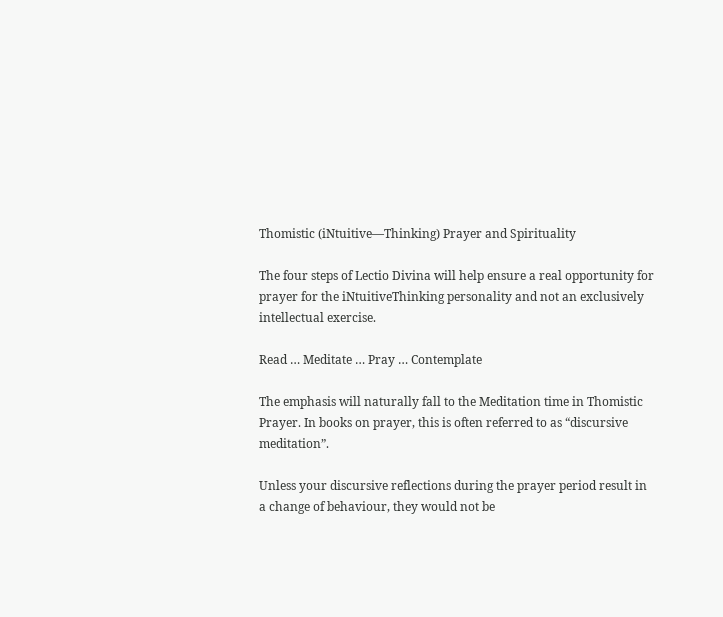Thomistic (iNtuitive—Thinking) Prayer and Spirituality

The four steps of Lectio Divina will help ensure a real opportunity for prayer for the iNtuitiveThinking personality and not an exclusively intellectual exercise.

Read … Meditate … Pray … Contemplate

The emphasis will naturally fall to the Meditation time in Thomistic Prayer. In books on prayer, this is often referred to as “discursive meditation”.

Unless your discursive reflections during the prayer period result in a change of behaviour, they would not be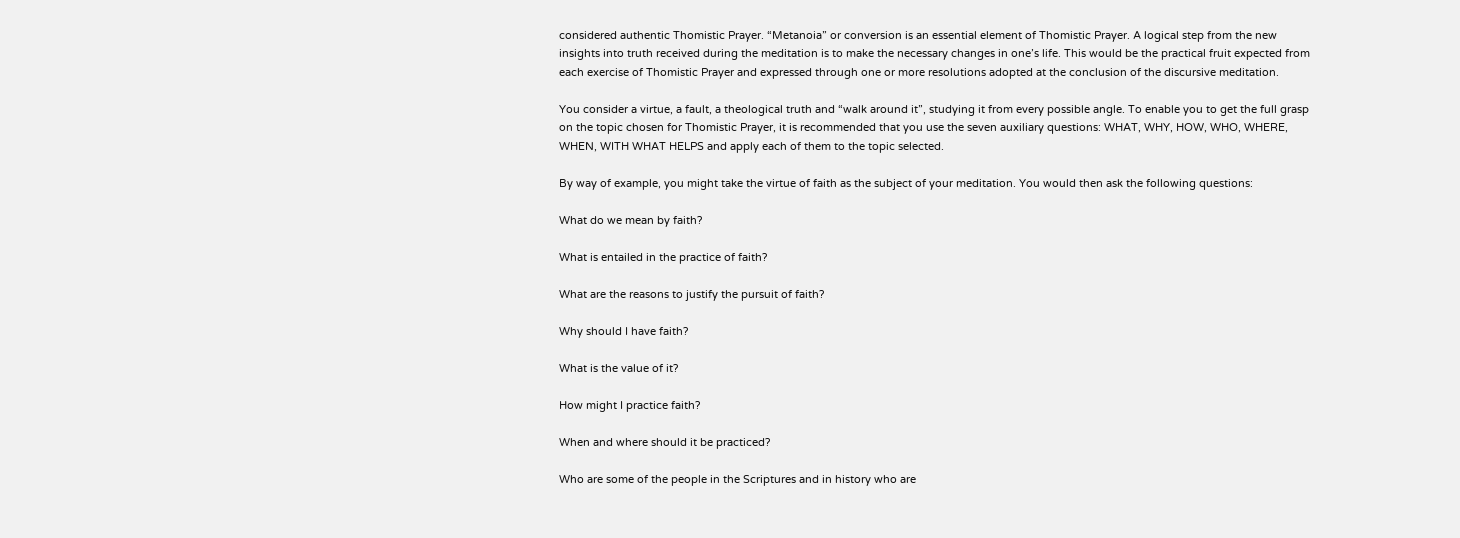considered authentic Thomistic Prayer. “Metanoia” or conversion is an essential element of Thomistic Prayer. A logical step from the new insights into truth received during the meditation is to make the necessary changes in one’s life. This would be the practical fruit expected from each exercise of Thomistic Prayer and expressed through one or more resolutions adopted at the conclusion of the discursive meditation.

You consider a virtue, a fault, a theological truth and “walk around it”, studying it from every possible angle. To enable you to get the full grasp on the topic chosen for Thomistic Prayer, it is recommended that you use the seven auxiliary questions: WHAT, WHY, HOW, WHO, WHERE, WHEN, WITH WHAT HELPS and apply each of them to the topic selected.

By way of example, you might take the virtue of faith as the subject of your meditation. You would then ask the following questions:

What do we mean by faith?

What is entailed in the practice of faith?

What are the reasons to justify the pursuit of faith?

Why should I have faith?

What is the value of it?

How might I practice faith?

When and where should it be practiced?

Who are some of the people in the Scriptures and in history who are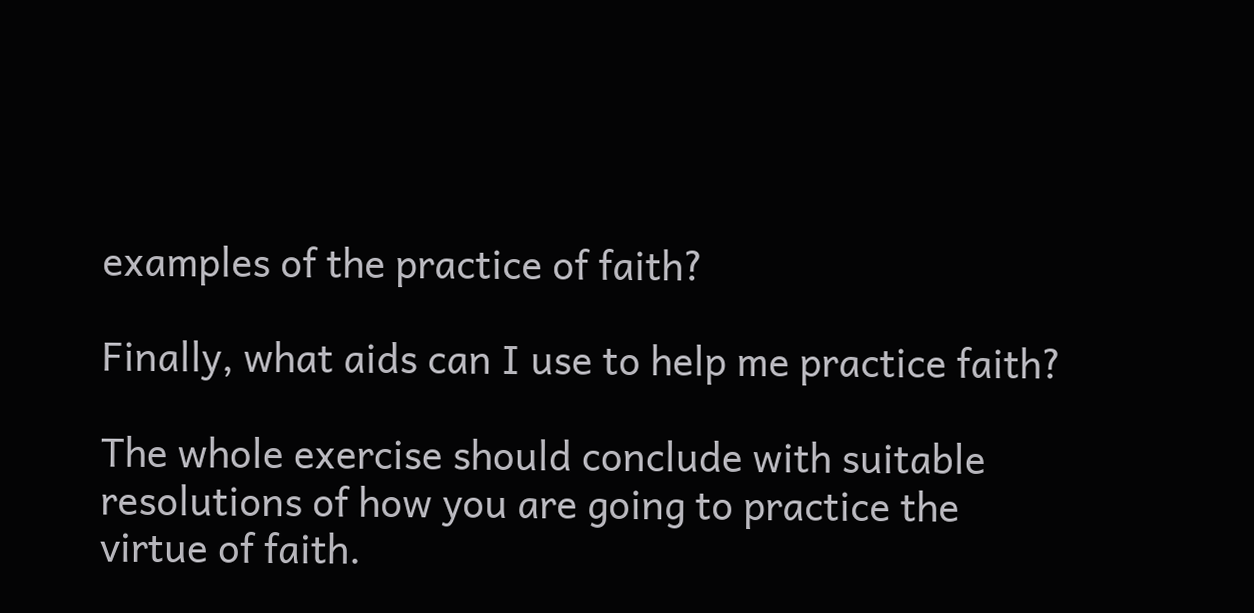examples of the practice of faith?

Finally, what aids can I use to help me practice faith?

The whole exercise should conclude with suitable resolutions of how you are going to practice the virtue of faith.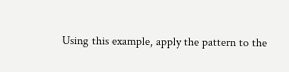Using this example, apply the pattern to the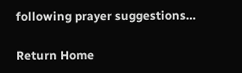following prayer suggestions…

Return Home